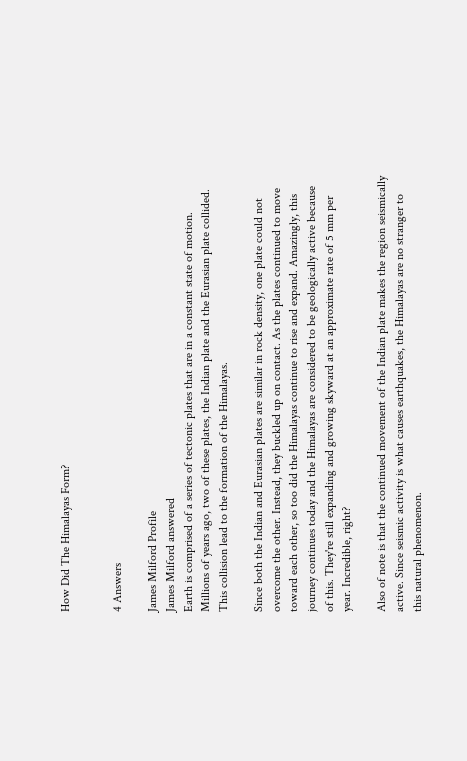How Did The Himalayas Form?


4 Answers

James Milford Profile
James Milford answered
Earth is comprised of a series of tectonic plates that are in a constant state of motion. Millions of years ago, two of these plates, the Indian plate and the Eurasian plate collided. This collision lead to the formation of the Himalayas.

Since both the Indian and Eurasian plates are similar in rock density, one plate could not overcome the other. Instead, they buckled up on contact. As the plates continued to move toward each other, so too did the Himalayas continue to rise and expand. Amazingly, this journey continues today and the Himalayas are considered to be geologically active because of this. They're still expanding and growing skyward at an approximate rate of 5 mm per year. Incredible, right?

Also of note is that the continued movement of the Indian plate makes the region seismically active. Since seismic activity is what causes earthquakes, the Himalayas are no stranger to this natural phenomenon.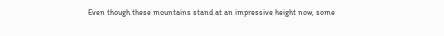Even though these mountains stand at an impressive height now, some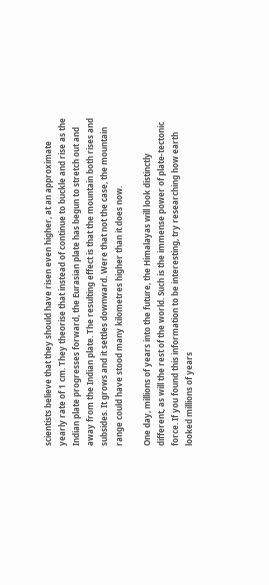scientists believe that they should have risen even higher, at an approximate yearly rate of 1 cm. They theorise that instead of continue to buckle and rise as the Indian plate progresses forward, the Eurasian plate has begun to stretch out and away from the Indian plate. The resulting effect is that the mountain both rises and subsides. It grows and it settles downward. Were that not the case, the mountain range could have stood many kilometres higher than it does now.

One day, millions of years into the future, the Himalayas will look distinctly different, as will the rest of the world. Such is the immense power of plate-tectonic force. If you found this information to be interesting, try researching how earth looked millions of years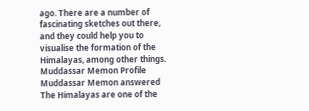ago. There are a number of fascinating sketches out there, and they could help you to visualise the formation of the Himalayas, among other things.
Muddassar Memon Profile
Muddassar Memon answered
The Himalayas are one of the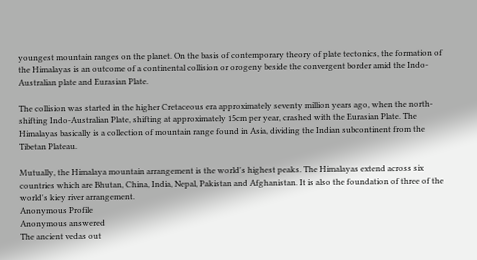youngest mountain ranges on the planet. On the basis of contemporary theory of plate tectonics, the formation of the Himalayas is an outcome of a continental collision or orogeny beside the convergent border amid the Indo-Australian plate and Eurasian Plate.

The collision was started in the higher Cretaceous era approximately seventy million years ago, when the north- shifting Indo-Australian Plate, shifting at approximately 15cm per year, crashed with the Eurasian Plate. The Himalayas basically is a collection of mountain range found in Asia, dividing the Indian subcontinent from the Tibetan Plateau.

Mutually, the Himalaya mountain arrangement is the world's highest peaks. The Himalayas extend across six countries which are Bhutan, China, India, Nepal, Pakistan and Afghanistan. It is also the foundation of three of the world's kiey river arrangement.
Anonymous Profile
Anonymous answered
The ancient vedas out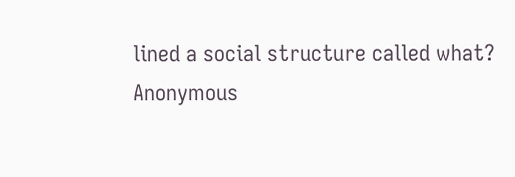lined a social structure called what?
Anonymous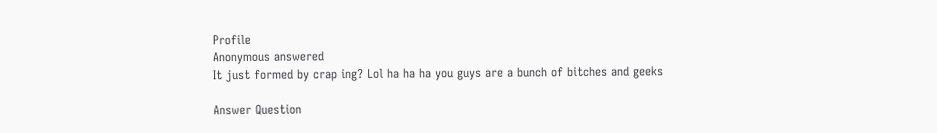Profile
Anonymous answered
It just formed by crap ing? Lol ha ha ha you guys are a bunch of bitches and geeks

Answer Question